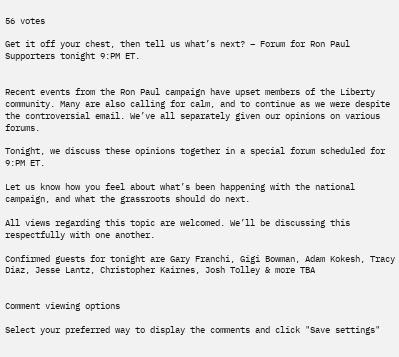56 votes

Get it off your chest, then tell us what’s next? – Forum for Ron Paul Supporters tonight 9:PM ET.


Recent events from the Ron Paul campaign have upset members of the Liberty community. Many are also calling for calm, and to continue as we were despite the controversial email. We’ve all separately given our opinions on various forums.

Tonight, we discuss these opinions together in a special forum scheduled for 9:PM ET.

Let us know how you feel about what’s been happening with the national campaign, and what the grassroots should do next.

All views regarding this topic are welcomed. We’ll be discussing this respectfully with one another.

Confirmed guests for tonight are Gary Franchi, Gigi Bowman, Adam Kokesh, Tracy Diaz, Jesse Lantz, Christopher Kairnes, Josh Tolley & more TBA


Comment viewing options

Select your preferred way to display the comments and click "Save settings"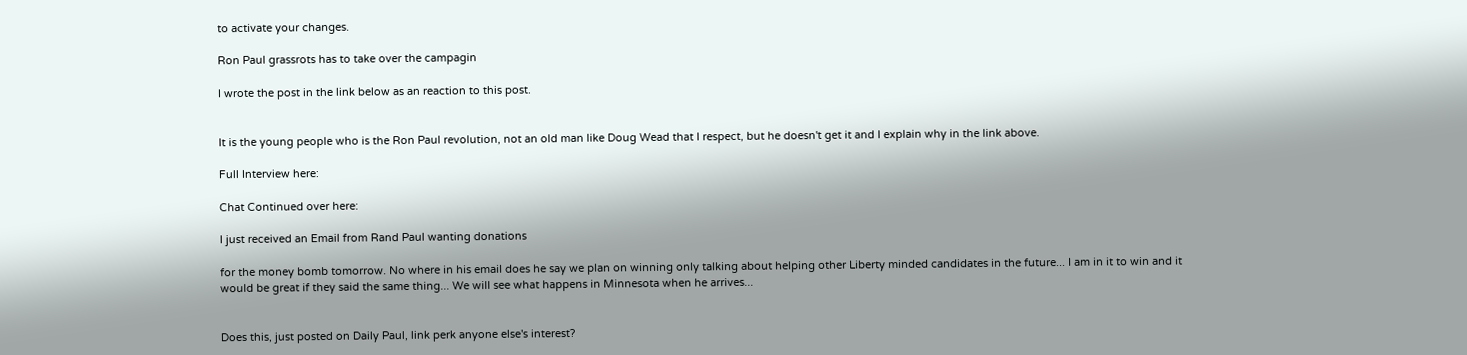to activate your changes.

Ron Paul grassrots has to take over the campagin

I wrote the post in the link below as an reaction to this post.


It is the young people who is the Ron Paul revolution, not an old man like Doug Wead that I respect, but he doesn't get it and I explain why in the link above.

Full Interview here:

Chat Continued over here:

I just received an Email from Rand Paul wanting donations

for the money bomb tomorrow. No where in his email does he say we plan on winning only talking about helping other Liberty minded candidates in the future... I am in it to win and it would be great if they said the same thing... We will see what happens in Minnesota when he arrives...


Does this, just posted on Daily Paul, link perk anyone else's interest?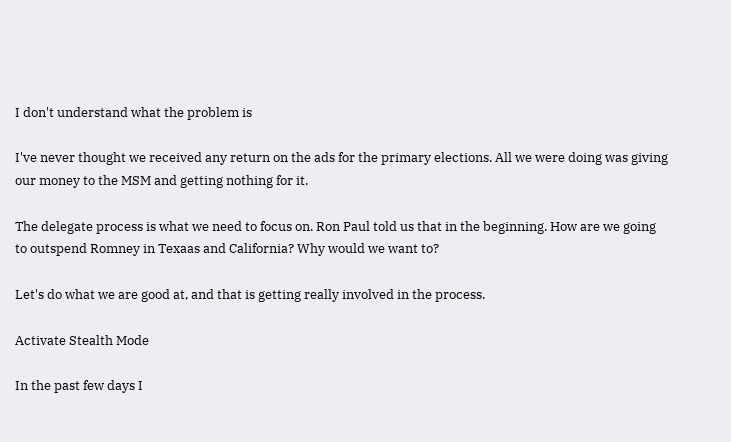I don't understand what the problem is

I've never thought we received any return on the ads for the primary elections. All we were doing was giving our money to the MSM and getting nothing for it.

The delegate process is what we need to focus on. Ron Paul told us that in the beginning. How are we going to outspend Romney in Texaas and California? Why would we want to?

Let's do what we are good at, and that is getting really involved in the process.

Activate Stealth Mode

In the past few days I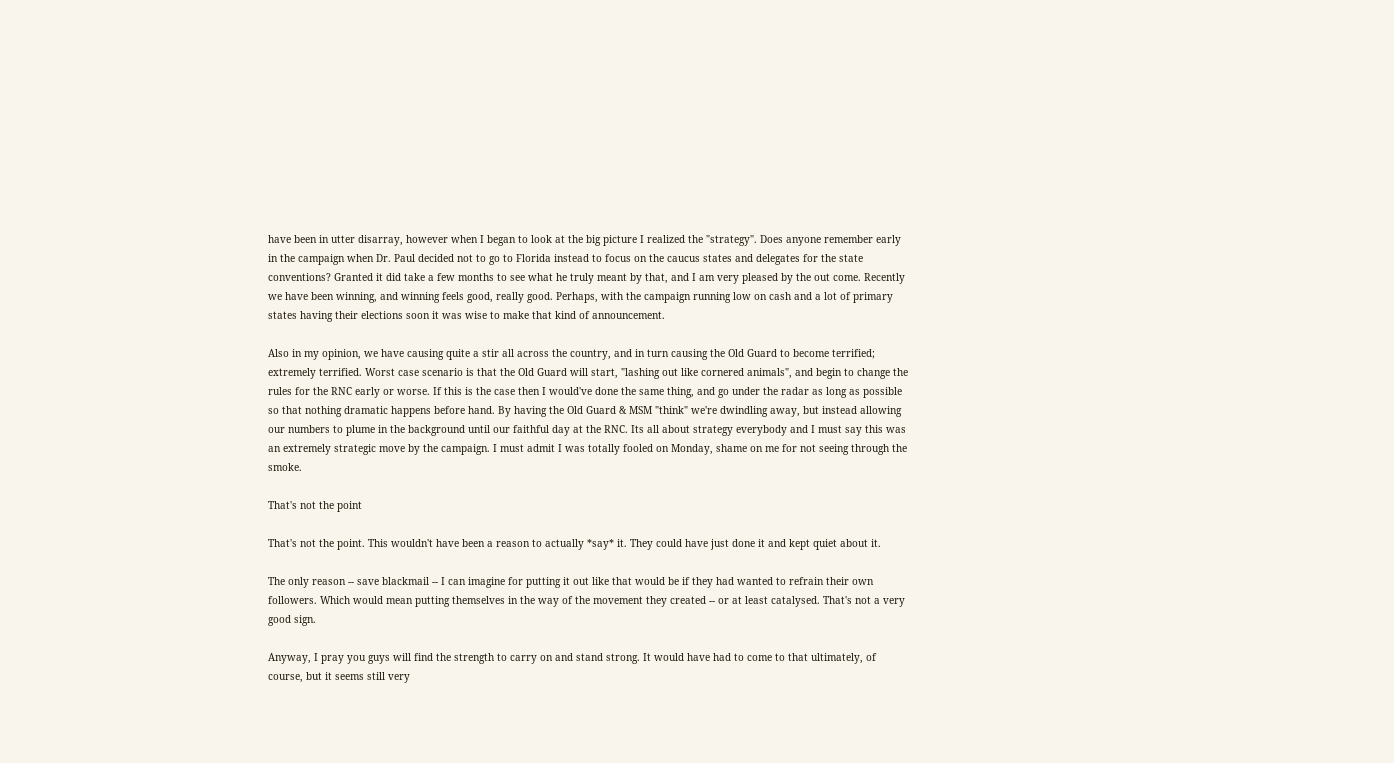have been in utter disarray, however when I began to look at the big picture I realized the "strategy". Does anyone remember early in the campaign when Dr. Paul decided not to go to Florida instead to focus on the caucus states and delegates for the state conventions? Granted it did take a few months to see what he truly meant by that, and I am very pleased by the out come. Recently we have been winning, and winning feels good, really good. Perhaps, with the campaign running low on cash and a lot of primary states having their elections soon it was wise to make that kind of announcement.

Also in my opinion, we have causing quite a stir all across the country, and in turn causing the Old Guard to become terrified; extremely terrified. Worst case scenario is that the Old Guard will start, "lashing out like cornered animals", and begin to change the rules for the RNC early or worse. If this is the case then I would've done the same thing, and go under the radar as long as possible so that nothing dramatic happens before hand. By having the Old Guard & MSM "think" we're dwindling away, but instead allowing our numbers to plume in the background until our faithful day at the RNC. Its all about strategy everybody and I must say this was an extremely strategic move by the campaign. I must admit I was totally fooled on Monday, shame on me for not seeing through the smoke.

That's not the point

That's not the point. This wouldn't have been a reason to actually *say* it. They could have just done it and kept quiet about it.

The only reason -- save blackmail -- I can imagine for putting it out like that would be if they had wanted to refrain their own followers. Which would mean putting themselves in the way of the movement they created -- or at least catalysed. That's not a very good sign.

Anyway, I pray you guys will find the strength to carry on and stand strong. It would have had to come to that ultimately, of course, but it seems still very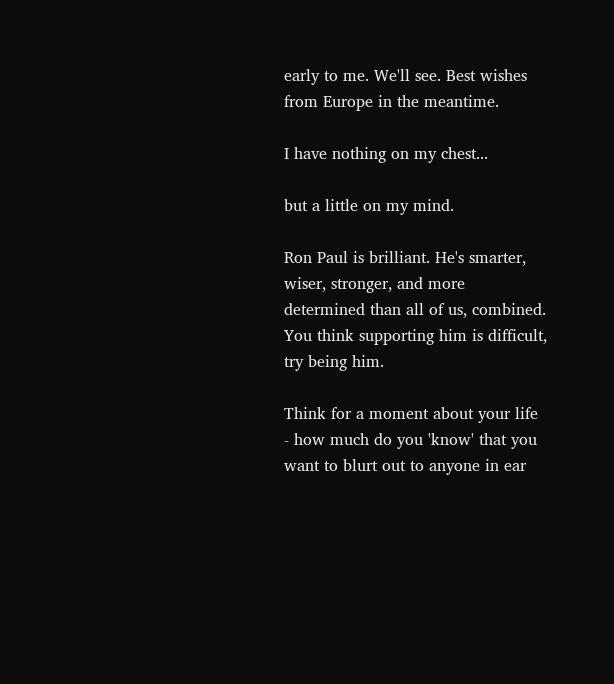early to me. We'll see. Best wishes from Europe in the meantime.

I have nothing on my chest...

but a little on my mind.

Ron Paul is brilliant. He's smarter, wiser, stronger, and more determined than all of us, combined. You think supporting him is difficult, try being him.

Think for a moment about your life - how much do you 'know' that you want to blurt out to anyone in ear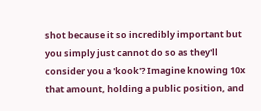shot because it so incredibly important but you simply just cannot do so as they'll consider you a 'kook'? Imagine knowing 10x that amount, holding a public position, and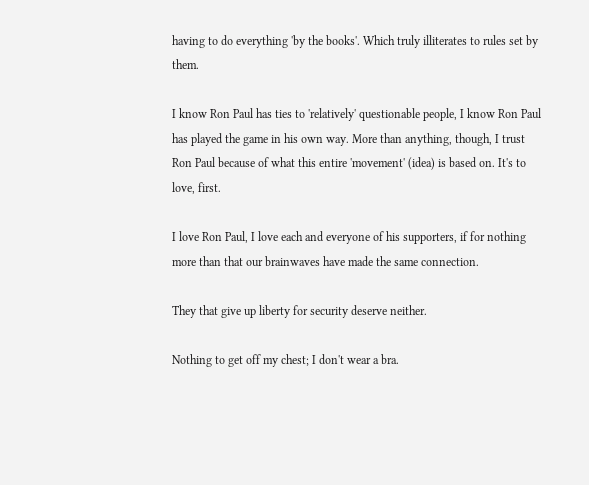having to do everything 'by the books'. Which truly illiterates to rules set by them.

I know Ron Paul has ties to 'relatively' questionable people, I know Ron Paul has played the game in his own way. More than anything, though, I trust Ron Paul because of what this entire 'movement' (idea) is based on. It's to love, first.

I love Ron Paul, I love each and everyone of his supporters, if for nothing more than that our brainwaves have made the same connection.

They that give up liberty for security deserve neither.

Nothing to get off my chest; I don't wear a bra.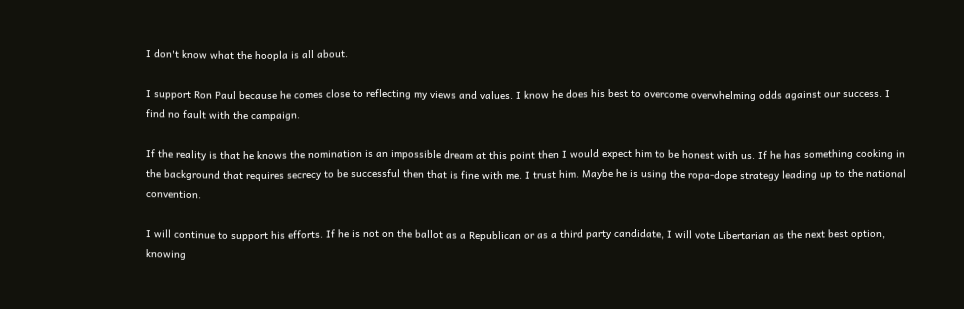I don't know what the hoopla is all about.

I support Ron Paul because he comes close to reflecting my views and values. I know he does his best to overcome overwhelming odds against our success. I find no fault with the campaign.

If the reality is that he knows the nomination is an impossible dream at this point then I would expect him to be honest with us. If he has something cooking in the background that requires secrecy to be successful then that is fine with me. I trust him. Maybe he is using the ropa-dope strategy leading up to the national convention.

I will continue to support his efforts. If he is not on the ballot as a Republican or as a third party candidate, I will vote Libertarian as the next best option, knowing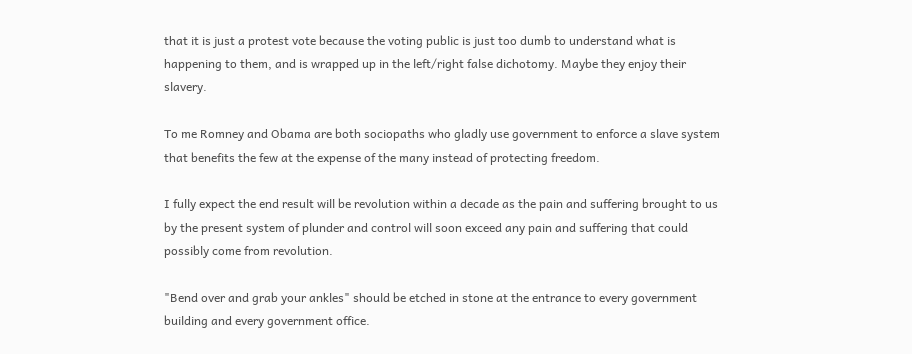that it is just a protest vote because the voting public is just too dumb to understand what is happening to them, and is wrapped up in the left/right false dichotomy. Maybe they enjoy their slavery.

To me Romney and Obama are both sociopaths who gladly use government to enforce a slave system that benefits the few at the expense of the many instead of protecting freedom.

I fully expect the end result will be revolution within a decade as the pain and suffering brought to us by the present system of plunder and control will soon exceed any pain and suffering that could possibly come from revolution.

"Bend over and grab your ankles" should be etched in stone at the entrance to every government building and every government office.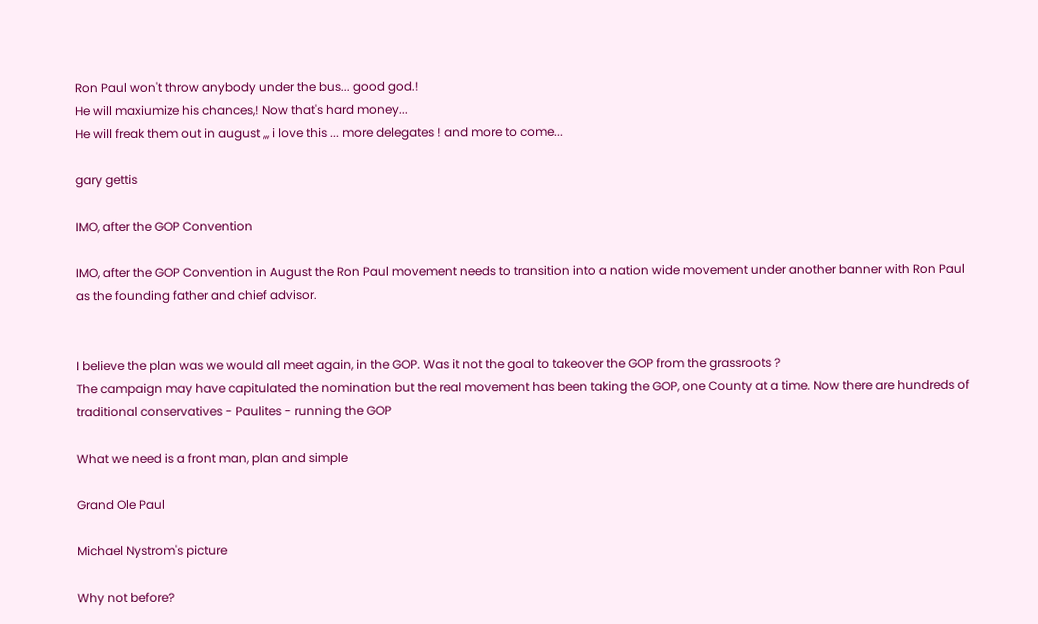Ron Paul won't throw anybody under the bus... good god.!
He will maxiumize his chances,! Now that's hard money...
He will freak them out in august ,,, i love this ... more delegates ! and more to come...

gary gettis

IMO, after the GOP Convention

IMO, after the GOP Convention in August the Ron Paul movement needs to transition into a nation wide movement under another banner with Ron Paul as the founding father and chief advisor.


I believe the plan was we would all meet again, in the GOP. Was it not the goal to takeover the GOP from the grassroots ?
The campaign may have capitulated the nomination but the real movement has been taking the GOP, one County at a time. Now there are hundreds of traditional conservatives - Paulites - running the GOP

What we need is a front man, plan and simple

Grand Ole Paul

Michael Nystrom's picture

Why not before?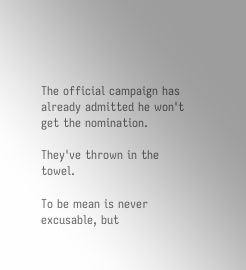The official campaign has already admitted he won't get the nomination.

They've thrown in the towel.

To be mean is never excusable, but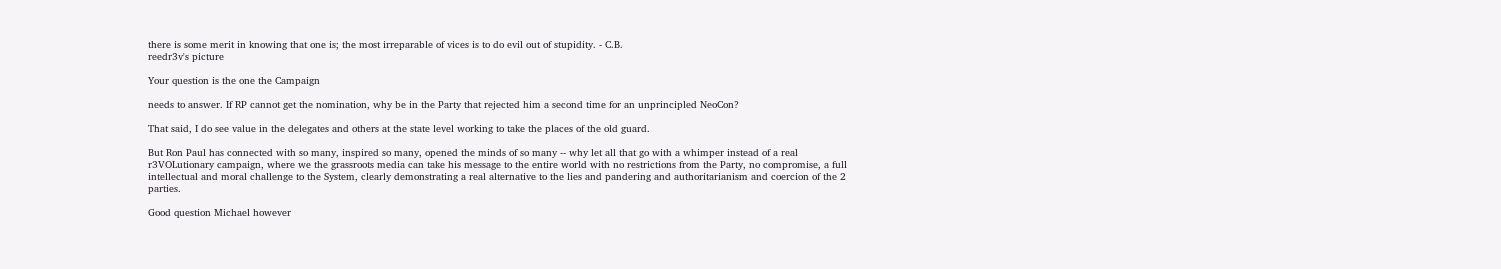there is some merit in knowing that one is; the most irreparable of vices is to do evil out of stupidity. - C.B.
reedr3v's picture

Your question is the one the Campaign

needs to answer. If RP cannot get the nomination, why be in the Party that rejected him a second time for an unprincipled NeoCon?

That said, I do see value in the delegates and others at the state level working to take the places of the old guard.

But Ron Paul has connected with so many, inspired so many, opened the minds of so many -- why let all that go with a whimper instead of a real r3VOLutionary campaign, where we the grassroots media can take his message to the entire world with no restrictions from the Party, no compromise, a full intellectual and moral challenge to the System, clearly demonstrating a real alternative to the lies and pandering and authoritarianism and coercion of the 2 parties.

Good question Michael however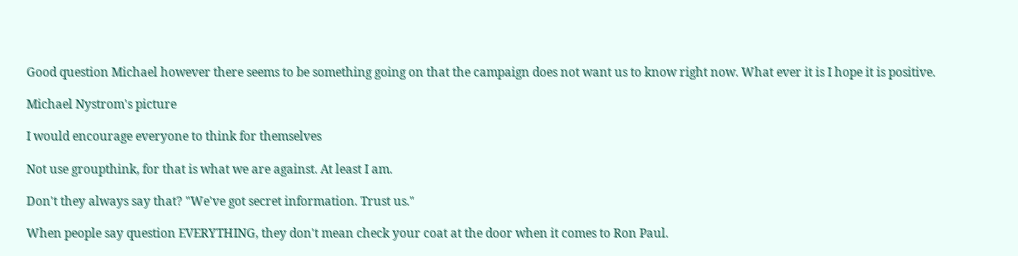Good question Michael however there seems to be something going on that the campaign does not want us to know right now. What ever it is I hope it is positive.

Michael Nystrom's picture

I would encourage everyone to think for themselves

Not use groupthink, for that is what we are against. At least I am.

Don't they always say that? "We've got secret information. Trust us."

When people say question EVERYTHING, they don't mean check your coat at the door when it comes to Ron Paul.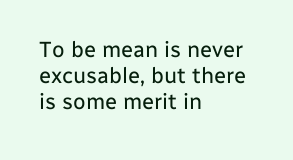To be mean is never excusable, but there is some merit in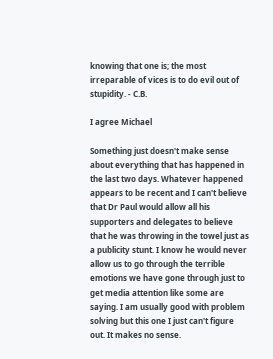knowing that one is; the most irreparable of vices is to do evil out of stupidity. - C.B.

I agree Michael

Something just doesn't make sense about everything that has happened in the last two days. Whatever happened appears to be recent and I can't believe that Dr Paul would allow all his supporters and delegates to believe that he was throwing in the towel just as a publicity stunt. I know he would never allow us to go through the terrible emotions we have gone through just to get media attention like some are saying. I am usually good with problem solving but this one I just can't figure out. It makes no sense.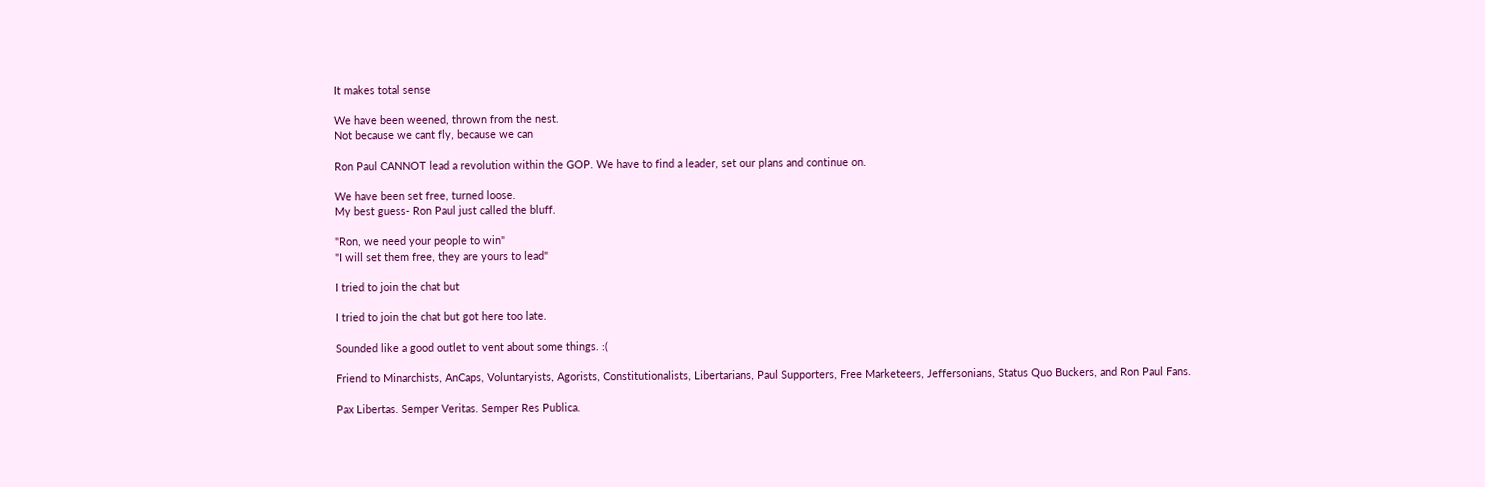It makes total sense

We have been weened, thrown from the nest.
Not because we cant fly, because we can

Ron Paul CANNOT lead a revolution within the GOP. We have to find a leader, set our plans and continue on.

We have been set free, turned loose.
My best guess- Ron Paul just called the bluff.

"Ron, we need your people to win"
"I will set them free, they are yours to lead"

I tried to join the chat but

I tried to join the chat but got here too late.

Sounded like a good outlet to vent about some things. :(

Friend to Minarchists, AnCaps, Voluntaryists, Agorists, Constitutionalists, Libertarians, Paul Supporters, Free Marketeers, Jeffersonians, Status Quo Buckers, and Ron Paul Fans.

Pax Libertas. Semper Veritas. Semper Res Publica.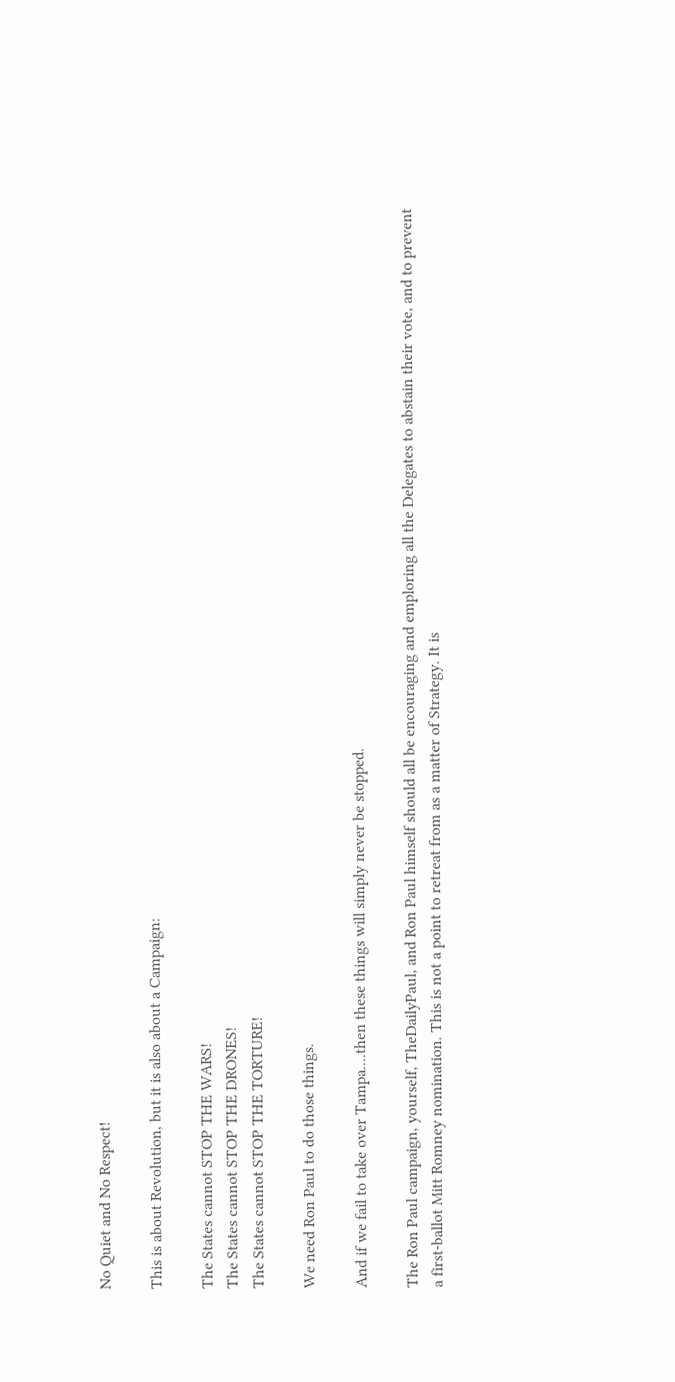No Quiet and No Respect!

This is about Revolution, but it is also about a Campaign:

The States cannot STOP THE WARS!
The States cannot STOP THE DRONES!
The States cannot STOP THE TORTURE!

We need Ron Paul to do those things.

And if we fail to take over Tampa....then these things will simply never be stopped.

The Ron Paul campaign, yourself, TheDailyPaul, and Ron Paul himself should all be encouraging and emploring all the Delegates to abstain their vote, and to prevent a first-ballot Mitt Romney nomination. This is not a point to retreat from as a matter of Strategy. It is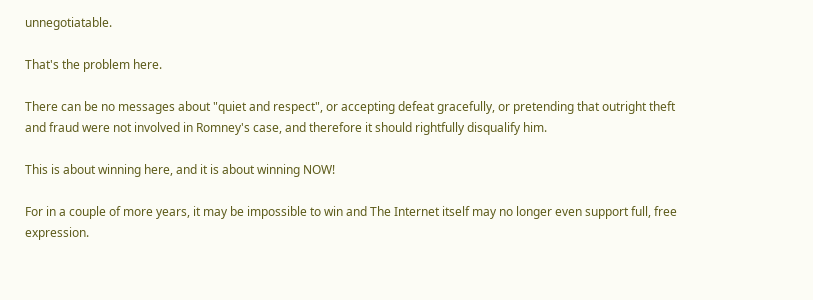unnegotiatable.

That's the problem here.

There can be no messages about "quiet and respect", or accepting defeat gracefully, or pretending that outright theft and fraud were not involved in Romney's case, and therefore it should rightfully disqualify him.

This is about winning here, and it is about winning NOW!

For in a couple of more years, it may be impossible to win and The Internet itself may no longer even support full, free expression.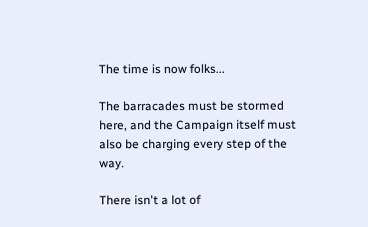The time is now folks...

The barracades must be stormed here, and the Campaign itself must also be charging every step of the way.

There isn't a lot of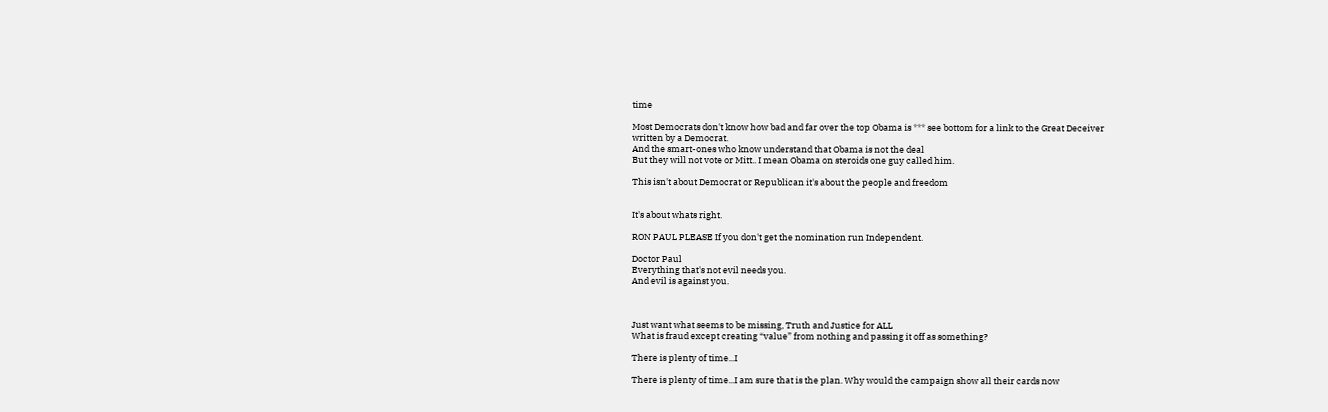time

Most Democrats don't know how bad and far over the top Obama is *** see bottom for a link to the Great Deceiver
written by a Democrat.
And the smart-ones who know understand that Obama is not the deal
But they will not vote or Mitt.. I mean Obama on steroids one guy called him.

This isn't about Democrat or Republican it's about the people and freedom


It's about whats right.

RON PAUL PLEASE If you don't get the nomination run Independent.

Doctor Paul
Everything that's not evil needs you.
And evil is against you.



Just want what seems to be missing, Truth and Justice for ALL
What is fraud except creating “value” from nothing and passing it off as something?

There is plenty of time...I

There is plenty of time...I am sure that is the plan. Why would the campaign show all their cards now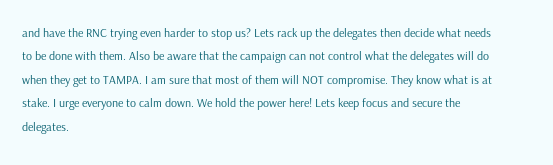and have the RNC trying even harder to stop us? Lets rack up the delegates then decide what needs to be done with them. Also be aware that the campaign can not control what the delegates will do when they get to TAMPA. I am sure that most of them will NOT compromise. They know what is at stake. I urge everyone to calm down. We hold the power here! Lets keep focus and secure the delegates.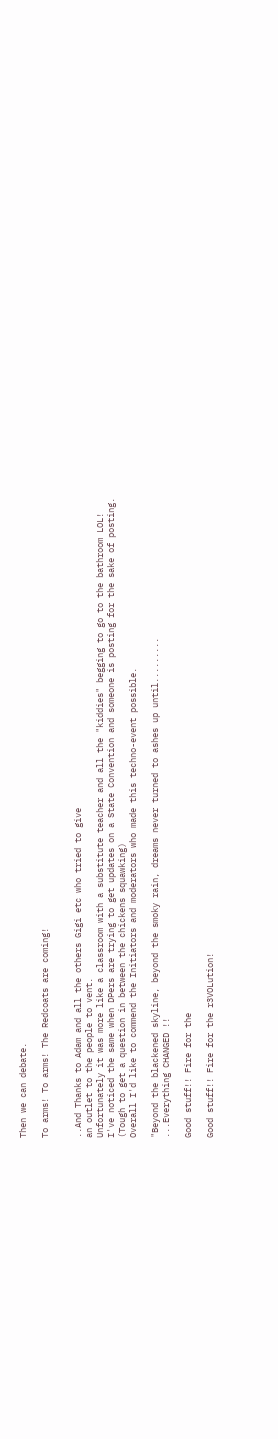Then we can debate.

To arms! To arms! The Redcoats are coming!


..And Thanks to Adam and all the others Gigi etc who tried to give
an outlet to the people to vent.
Unfortunately it was more like a classroom with a substitute teacher and all the "kiddies" begging to go to the bathroom LOL!
I've noticed the same when DPers are trying to get updates on a State Convention and someone is posting for the sake of posting.
(Tough to get a question in between the chickens squawking)
Overall I'd like to commend the Initiators and moderators who made this techno-event possible.

"Beyond the blackened skyline, beyond the smoky rain, dreams never turned to ashes up until.........
...Everything CHANGED !!

Good stuff!! Fire for the

Good stuff!! Fire for the r3VOLution!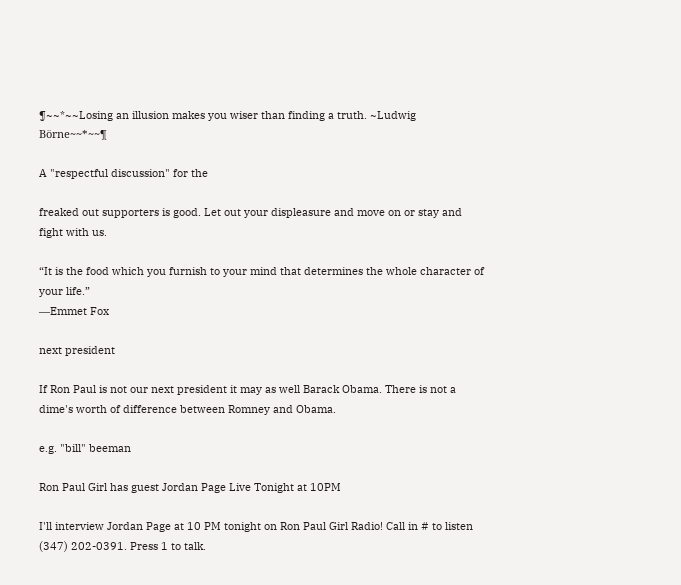¶~~*~~Losing an illusion makes you wiser than finding a truth. ~Ludwig Börne~~*~~¶

A "respectful discussion" for the

freaked out supporters is good. Let out your displeasure and move on or stay and fight with us.

“It is the food which you furnish to your mind that determines the whole character of your life.”
―Emmet Fox

next president

If Ron Paul is not our next president it may as well Barack Obama. There is not a dime's worth of difference between Romney and Obama.

e.g. "bill" beeman

Ron Paul Girl has guest Jordan Page Live Tonight at 10PM

I'll interview Jordan Page at 10 PM tonight on Ron Paul Girl Radio! Call in # to listen (347) 202-0391. Press 1 to talk.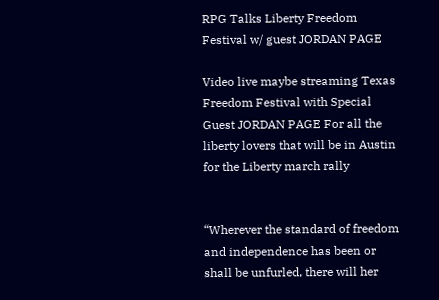RPG Talks Liberty Freedom Festival w/ guest JORDAN PAGE

Video live maybe streaming Texas Freedom Festival with Special Guest JORDAN PAGE For all the liberty lovers that will be in Austin for the Liberty march rally


“Wherever the standard of freedom and independence has been or shall be unfurled, there will her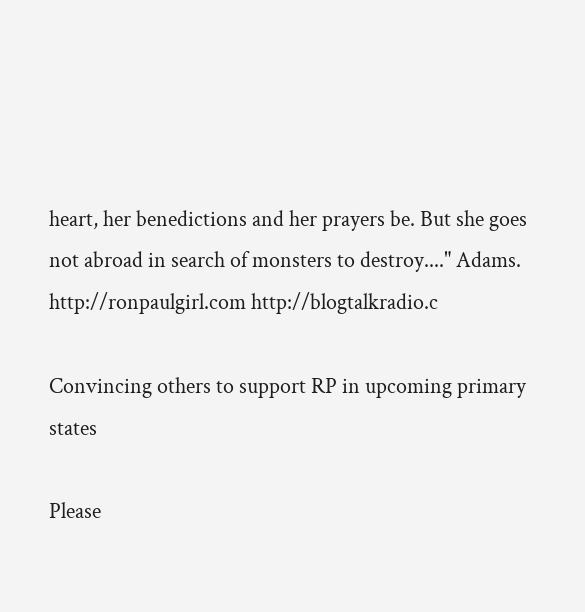heart, her benedictions and her prayers be. But she goes not abroad in search of monsters to destroy...." Adams. http://ronpaulgirl.com http://blogtalkradio.c

Convincing others to support RP in upcoming primary states

Please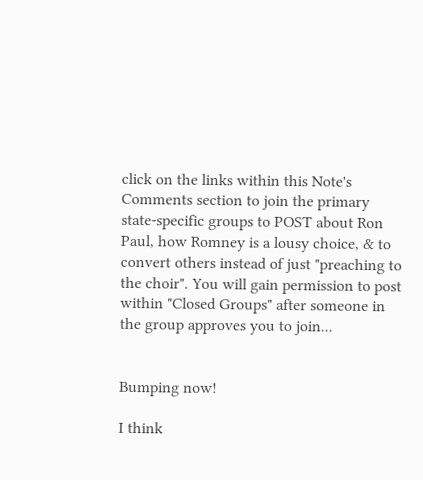click on the links within this Note's Comments section to join the primary state-specific groups to POST about Ron Paul, how Romney is a lousy choice, & to convert others instead of just "preaching to the choir". You will gain permission to post within "Closed Groups" after someone in the group approves you to join...


Bumping now!

I think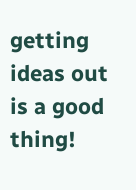getting ideas out is a good thing!